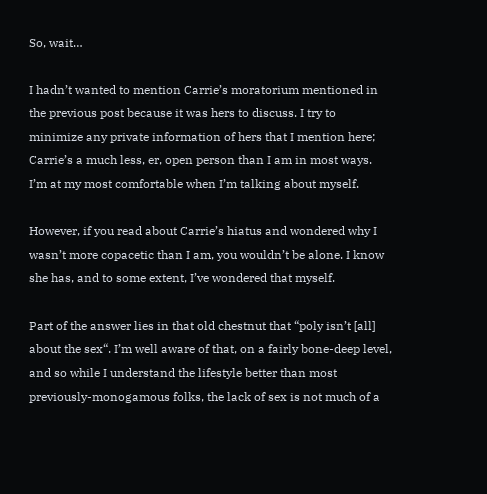So, wait…

I hadn’t wanted to mention Carrie’s moratorium mentioned in the previous post because it was hers to discuss. I try to minimize any private information of hers that I mention here; Carrie’s a much less, er, open person than I am in most ways. I’m at my most comfortable when I’m talking about myself.

However, if you read about Carrie’s hiatus and wondered why I wasn’t more copacetic than I am, you wouldn’t be alone. I know she has, and to some extent, I’ve wondered that myself.

Part of the answer lies in that old chestnut that “poly isn’t [all] about the sex“. I’m well aware of that, on a fairly bone-deep level, and so while I understand the lifestyle better than most previously-monogamous folks, the lack of sex is not much of a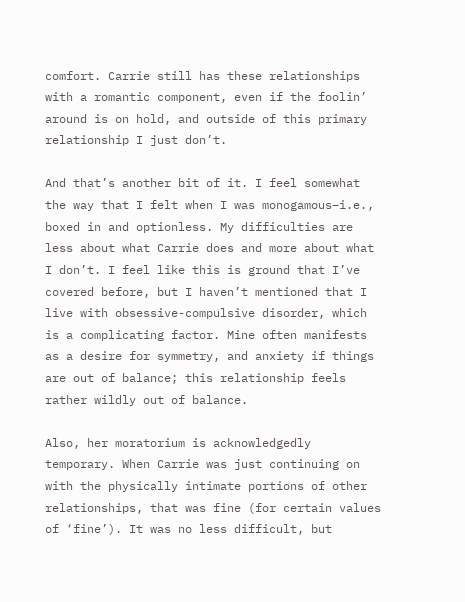comfort. Carrie still has these relationships with a romantic component, even if the foolin’ around is on hold, and outside of this primary relationship I just don’t.

And that’s another bit of it. I feel somewhat the way that I felt when I was monogamous–i.e., boxed in and optionless. My difficulties are less about what Carrie does and more about what I don’t. I feel like this is ground that I’ve covered before, but I haven’t mentioned that I live with obsessive-compulsive disorder, which is a complicating factor. Mine often manifests as a desire for symmetry, and anxiety if things are out of balance; this relationship feels rather wildly out of balance.

Also, her moratorium is acknowledgedly temporary. When Carrie was just continuing on with the physically intimate portions of other relationships, that was fine (for certain values of ‘fine’). It was no less difficult, but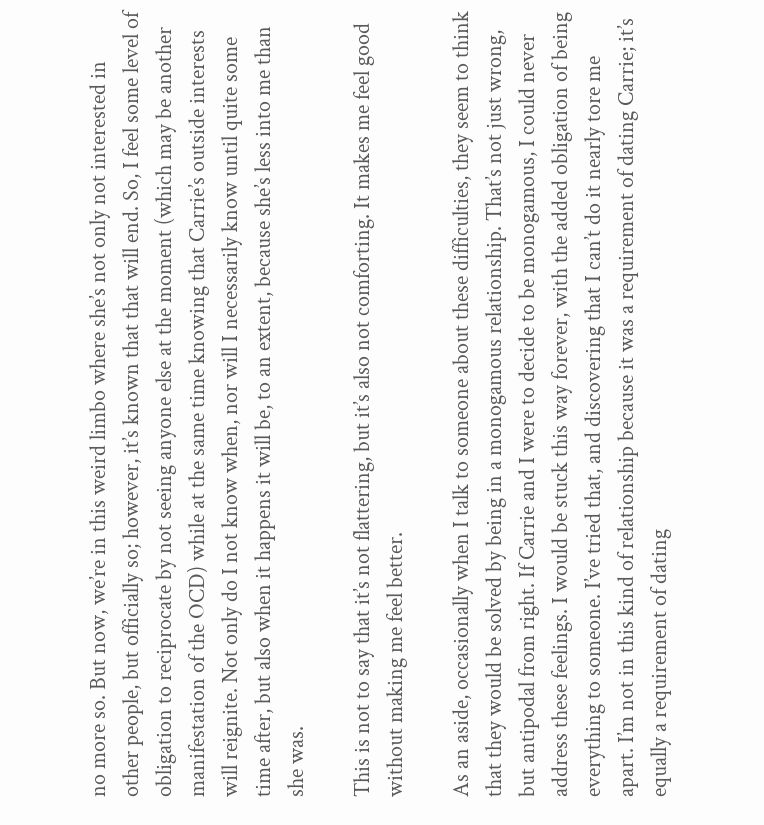no more so. But now, we’re in this weird limbo where she’s not only not interested in other people, but officially so; however, it’s known that that will end. So, I feel some level of obligation to reciprocate by not seeing anyone else at the moment (which may be another manifestation of the OCD) while at the same time knowing that Carrie’s outside interests will reignite. Not only do I not know when, nor will I necessarily know until quite some time after, but also when it happens it will be, to an extent, because she’s less into me than she was.

This is not to say that it’s not flattering, but it’s also not comforting. It makes me feel good without making me feel better.

As an aside, occasionally when I talk to someone about these difficulties, they seem to think that they would be solved by being in a monogamous relationship. That’s not just wrong, but antipodal from right. If Carrie and I were to decide to be monogamous, I could never address these feelings. I would be stuck this way forever, with the added obligation of being everything to someone. I’ve tried that, and discovering that I can’t do it nearly tore me apart. I’m not in this kind of relationship because it was a requirement of dating Carrie; it’s equally a requirement of dating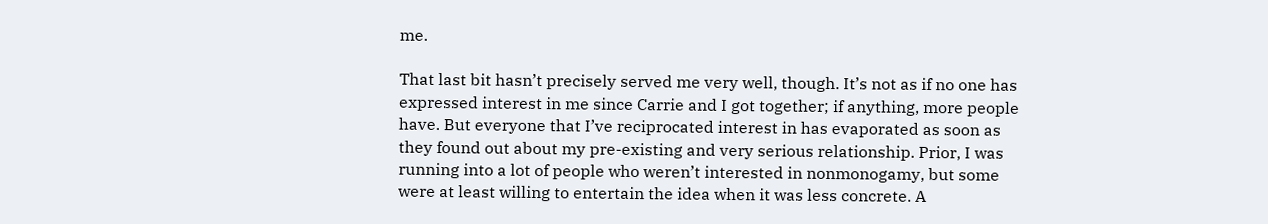me.

That last bit hasn’t precisely served me very well, though. It’s not as if no one has expressed interest in me since Carrie and I got together; if anything, more people have. But everyone that I’ve reciprocated interest in has evaporated as soon as they found out about my pre-existing and very serious relationship. Prior, I was running into a lot of people who weren’t interested in nonmonogamy, but some were at least willing to entertain the idea when it was less concrete. A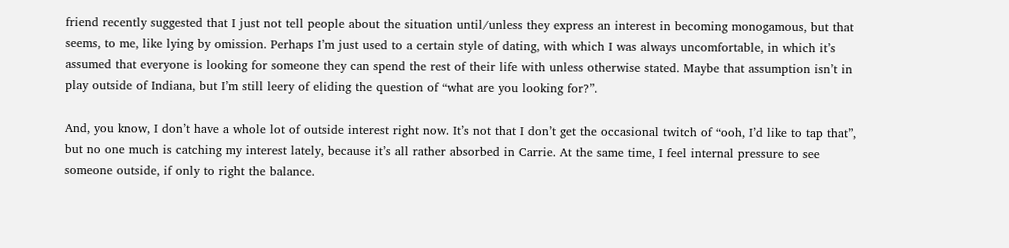friend recently suggested that I just not tell people about the situation until/unless they express an interest in becoming monogamous, but that seems, to me, like lying by omission. Perhaps I’m just used to a certain style of dating, with which I was always uncomfortable, in which it’s assumed that everyone is looking for someone they can spend the rest of their life with unless otherwise stated. Maybe that assumption isn’t in play outside of Indiana, but I’m still leery of eliding the question of “what are you looking for?”.

And, you know, I don’t have a whole lot of outside interest right now. It’s not that I don’t get the occasional twitch of “ooh, I’d like to tap that”, but no one much is catching my interest lately, because it’s all rather absorbed in Carrie. At the same time, I feel internal pressure to see someone outside, if only to right the balance.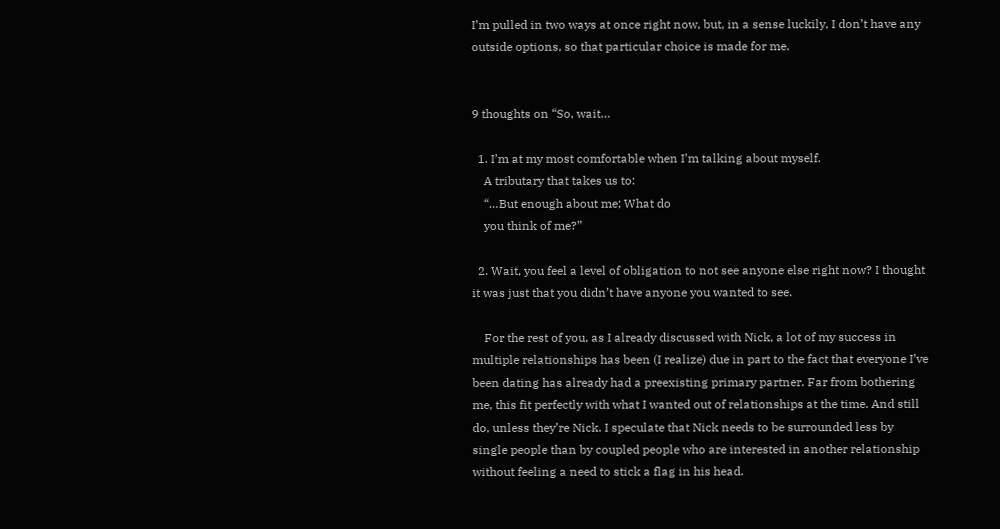I’m pulled in two ways at once right now, but, in a sense luckily, I don’t have any outside options, so that particular choice is made for me.


9 thoughts on “So, wait…

  1. I’m at my most comfortable when I’m talking about myself.
    A tributary that takes us to:
    “…But enough about me; What do
    you think of me?”

  2. Wait, you feel a level of obligation to not see anyone else right now? I thought it was just that you didn’t have anyone you wanted to see.

    For the rest of you, as I already discussed with Nick, a lot of my success in multiple relationships has been (I realize) due in part to the fact that everyone I’ve been dating has already had a preexisting primary partner. Far from bothering me, this fit perfectly with what I wanted out of relationships at the time. And still do, unless they’re Nick. I speculate that Nick needs to be surrounded less by single people than by coupled people who are interested in another relationship without feeling a need to stick a flag in his head.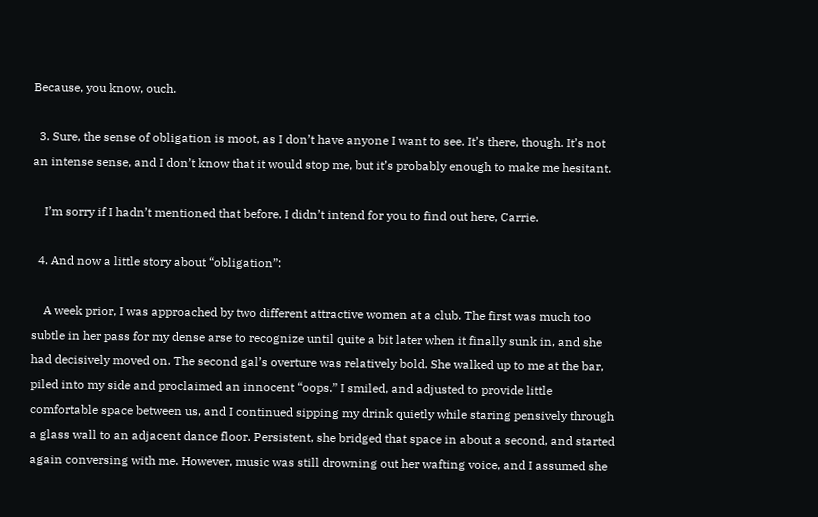Because, you know, ouch.

  3. Sure, the sense of obligation is moot, as I don’t have anyone I want to see. It’s there, though. It’s not an intense sense, and I don’t know that it would stop me, but it’s probably enough to make me hesitant.

    I’m sorry if I hadn’t mentioned that before. I didn’t intend for you to find out here, Carrie.

  4. And now a little story about “obligation”:

    A week prior, I was approached by two different attractive women at a club. The first was much too subtle in her pass for my dense arse to recognize until quite a bit later when it finally sunk in, and she had decisively moved on. The second gal’s overture was relatively bold. She walked up to me at the bar, piled into my side and proclaimed an innocent “oops.” I smiled, and adjusted to provide little comfortable space between us, and I continued sipping my drink quietly while staring pensively through a glass wall to an adjacent dance floor. Persistent, she bridged that space in about a second, and started again conversing with me. However, music was still drowning out her wafting voice, and I assumed she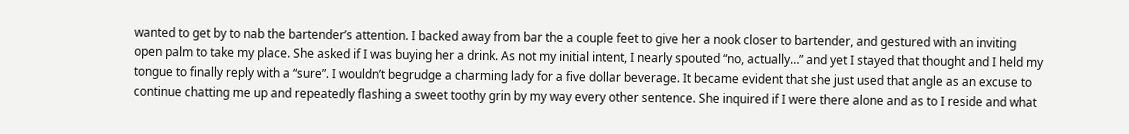wanted to get by to nab the bartender’s attention. I backed away from bar the a couple feet to give her a nook closer to bartender, and gestured with an inviting open palm to take my place. She asked if I was buying her a drink. As not my initial intent, I nearly spouted “no, actually…” and yet I stayed that thought and I held my tongue to finally reply with a “sure”. I wouldn’t begrudge a charming lady for a five dollar beverage. It became evident that she just used that angle as an excuse to continue chatting me up and repeatedly flashing a sweet toothy grin by my way every other sentence. She inquired if I were there alone and as to I reside and what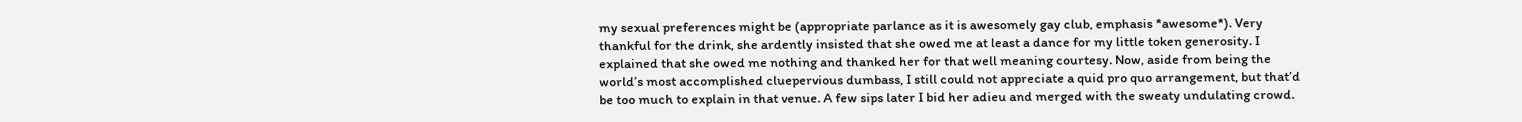my sexual preferences might be (appropriate parlance as it is awesomely gay club, emphasis *awesome*). Very thankful for the drink, she ardently insisted that she owed me at least a dance for my little token generosity. I explained that she owed me nothing and thanked her for that well meaning courtesy. Now, aside from being the world’s most accomplished cluepervious dumbass, I still could not appreciate a quid pro quo arrangement, but that’d be too much to explain in that venue. A few sips later I bid her adieu and merged with the sweaty undulating crowd.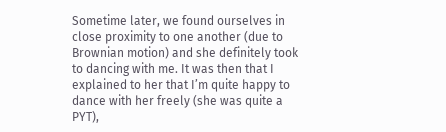Sometime later, we found ourselves in close proximity to one another (due to Brownian motion) and she definitely took to dancing with me. It was then that I explained to her that I’m quite happy to dance with her freely (she was quite a PYT),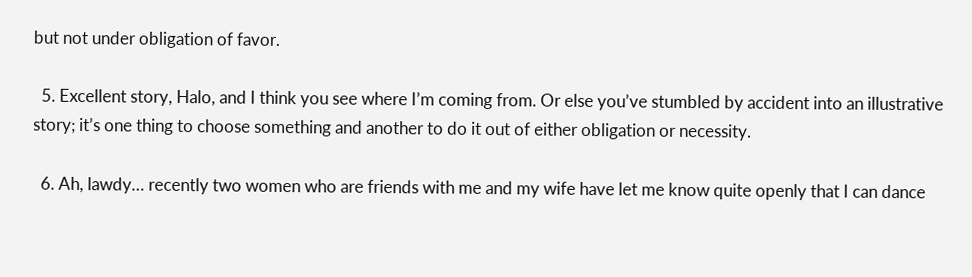but not under obligation of favor.

  5. Excellent story, Halo, and I think you see where I’m coming from. Or else you’ve stumbled by accident into an illustrative story; it’s one thing to choose something and another to do it out of either obligation or necessity.

  6. Ah, lawdy… recently two women who are friends with me and my wife have let me know quite openly that I can dance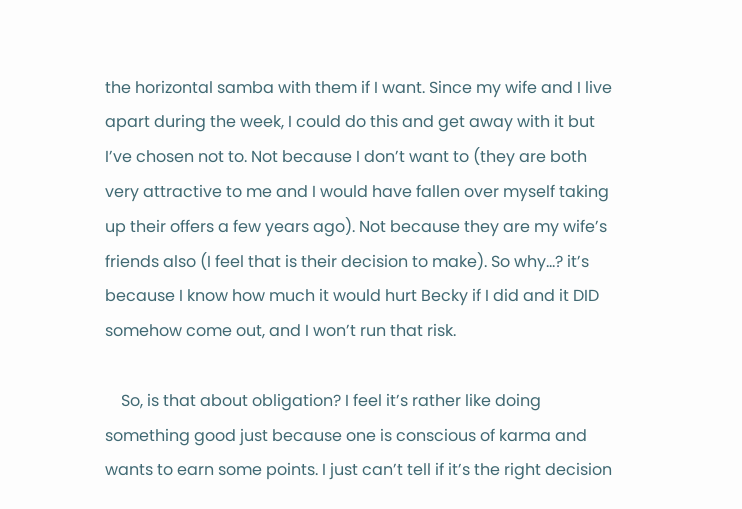the horizontal samba with them if I want. Since my wife and I live apart during the week, I could do this and get away with it but I’ve chosen not to. Not because I don’t want to (they are both very attractive to me and I would have fallen over myself taking up their offers a few years ago). Not because they are my wife’s friends also (I feel that is their decision to make). So why…? it’s because I know how much it would hurt Becky if I did and it DID somehow come out, and I won’t run that risk.

    So, is that about obligation? I feel it’s rather like doing something good just because one is conscious of karma and wants to earn some points. I just can’t tell if it’s the right decision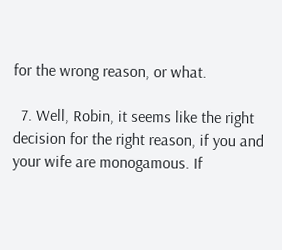for the wrong reason, or what.

  7. Well, Robin, it seems like the right decision for the right reason, if you and your wife are monogamous. If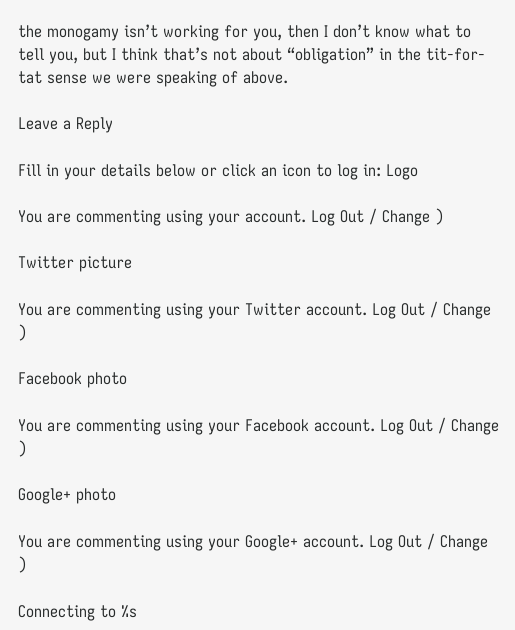the monogamy isn’t working for you, then I don’t know what to tell you, but I think that’s not about “obligation” in the tit-for-tat sense we were speaking of above.

Leave a Reply

Fill in your details below or click an icon to log in: Logo

You are commenting using your account. Log Out / Change )

Twitter picture

You are commenting using your Twitter account. Log Out / Change )

Facebook photo

You are commenting using your Facebook account. Log Out / Change )

Google+ photo

You are commenting using your Google+ account. Log Out / Change )

Connecting to %s